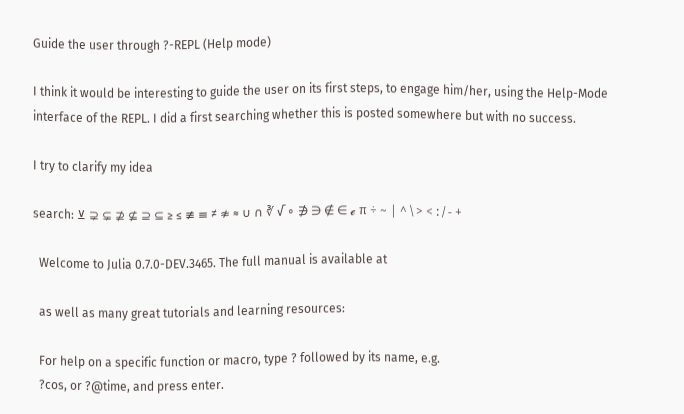Guide the user through ?-REPL (Help mode)

I think it would be interesting to guide the user on its first steps, to engage him/her, using the Help-Mode interface of the REPL. I did a first searching whether this is posted somewhere but with no success.

I try to clarify my idea

search: ⊻ ⊋ ⊊ ⊉ ⊈ ⊇ ⊆ ≥ ≤ ≢ ≡ ≠ ≉ ≈ ∪ ∩ ∛ √ ∘ ∌ ∋ ∉ ∈ ℯ π ÷ ~ | ^ \ > < : / - +

  Welcome to Julia 0.7.0-DEV.3465. The full manual is available at

  as well as many great tutorials and learning resources:

  For help on a specific function or macro, type ? followed by its name, e.g.
  ?cos, or ?@time, and press enter.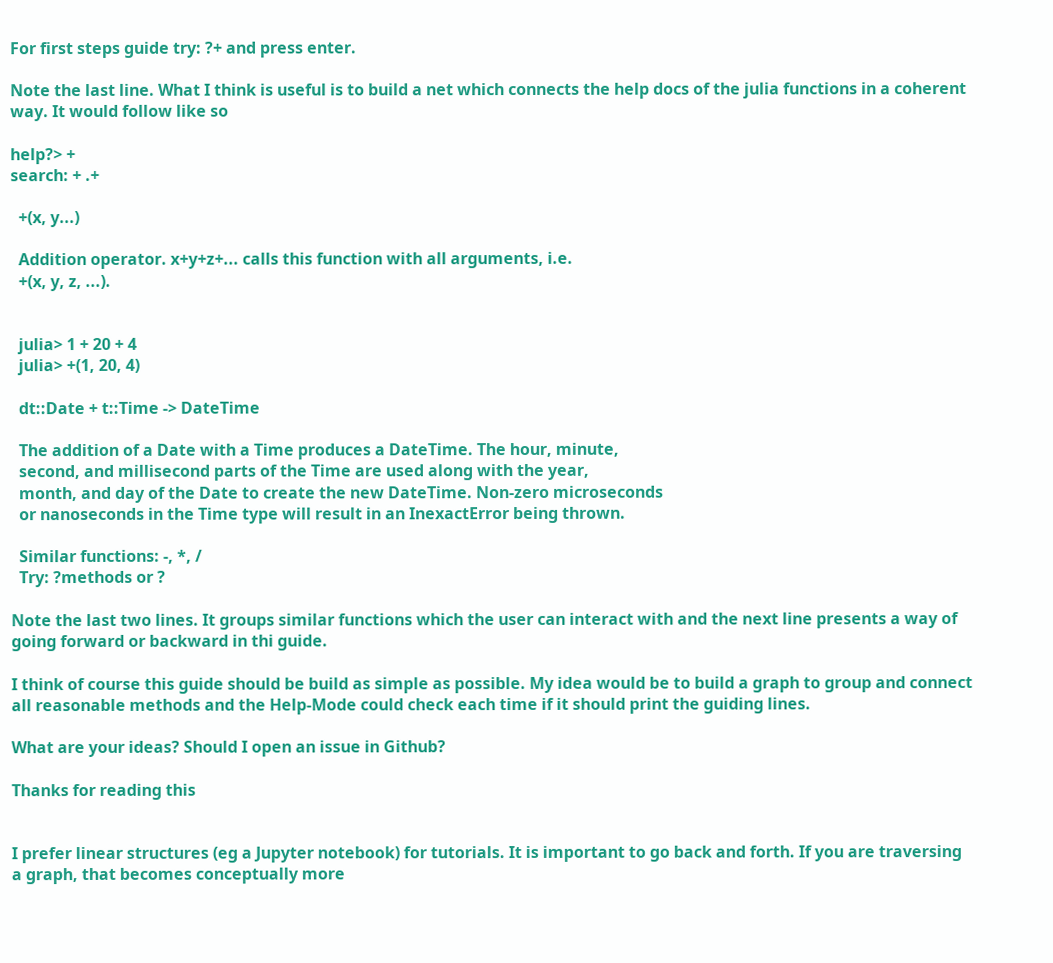For first steps guide try: ?+ and press enter.

Note the last line. What I think is useful is to build a net which connects the help docs of the julia functions in a coherent way. It would follow like so

help?> +
search: + .+

  +(x, y...)

  Addition operator. x+y+z+... calls this function with all arguments, i.e.
  +(x, y, z, ...).


  julia> 1 + 20 + 4
  julia> +(1, 20, 4)

  dt::Date + t::Time -> DateTime

  The addition of a Date with a Time produces a DateTime. The hour, minute,
  second, and millisecond parts of the Time are used along with the year,
  month, and day of the Date to create the new DateTime. Non-zero microseconds
  or nanoseconds in the Time type will result in an InexactError being thrown.

  Similar functions: -, *, /
  Try: ?methods or ?

Note the last two lines. It groups similar functions which the user can interact with and the next line presents a way of going forward or backward in thi guide.

I think of course this guide should be build as simple as possible. My idea would be to build a graph to group and connect all reasonable methods and the Help-Mode could check each time if it should print the guiding lines.

What are your ideas? Should I open an issue in Github?

Thanks for reading this


I prefer linear structures (eg a Jupyter notebook) for tutorials. It is important to go back and forth. If you are traversing a graph, that becomes conceptually more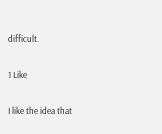difficult.

1 Like

I like the idea that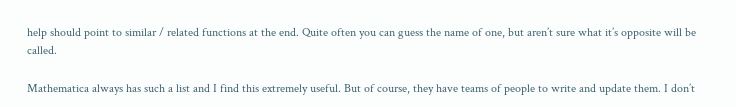help should point to similar / related functions at the end. Quite often you can guess the name of one, but aren’t sure what it’s opposite will be called.

Mathematica always has such a list and I find this extremely useful. But of course, they have teams of people to write and update them. I don’t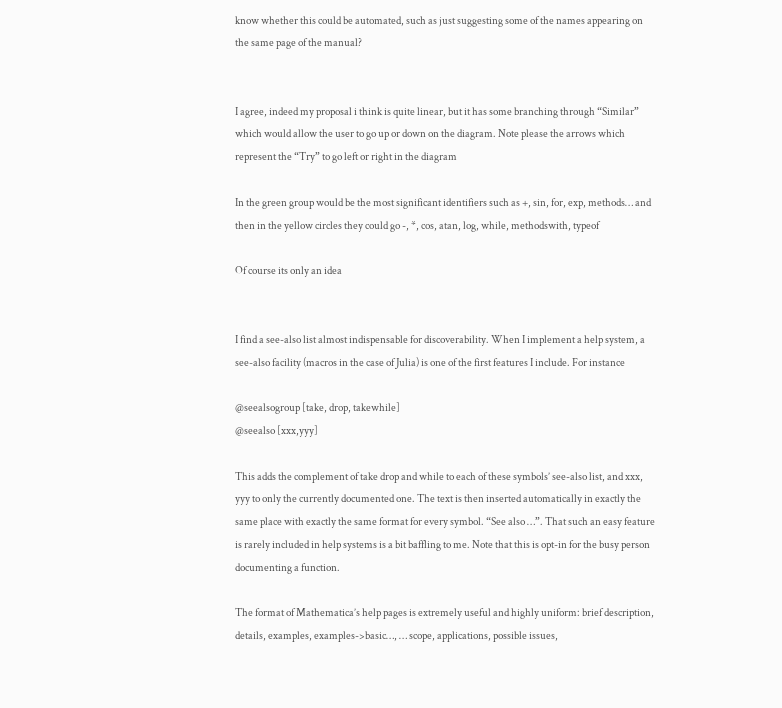know whether this could be automated, such as just suggesting some of the names appearing on the same page of the manual?


I agree, indeed my proposal i think is quite linear, but it has some branching through “Similar” which would allow the user to go up or down on the diagram. Note please the arrows which represent the “Try” to go left or right in the diagram

In the green group would be the most significant identifiers such as +, sin, for, exp, methods… and then in the yellow circles they could go -, *, cos, atan, log, while, methodswith, typeof

Of course its only an idea


I find a see-also list almost indispensable for discoverability. When I implement a help system, a see-also facility (macros in the case of Julia) is one of the first features I include. For instance

@seealsogroup [take, drop, takewhile]
@seealso [xxx,yyy]

This adds the complement of take drop and while to each of these symbols’ see-also list, and xxx, yyy to only the currently documented one. The text is then inserted automatically in exactly the same place with exactly the same format for every symbol. “See also …”. That such an easy feature is rarely included in help systems is a bit baffling to me. Note that this is opt-in for the busy person documenting a function.

The format of Mathematica’s help pages is extremely useful and highly uniform: brief description, details, examples, examples->basic…, … scope, applications, possible issues,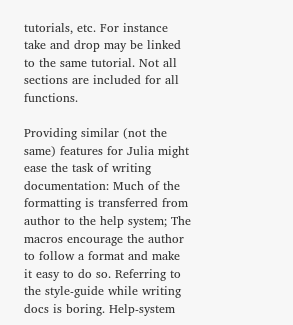tutorials, etc. For instance take and drop may be linked to the same tutorial. Not all sections are included for all functions.

Providing similar (not the same) features for Julia might ease the task of writing documentation: Much of the formatting is transferred from author to the help system; The macros encourage the author to follow a format and make it easy to do so. Referring to the style-guide while writing docs is boring. Help-system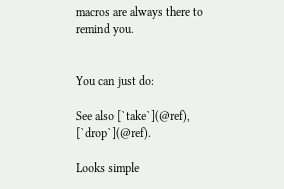macros are always there to remind you.


You can just do:

See also [`take`](@ref), [`drop`](@ref).

Looks simple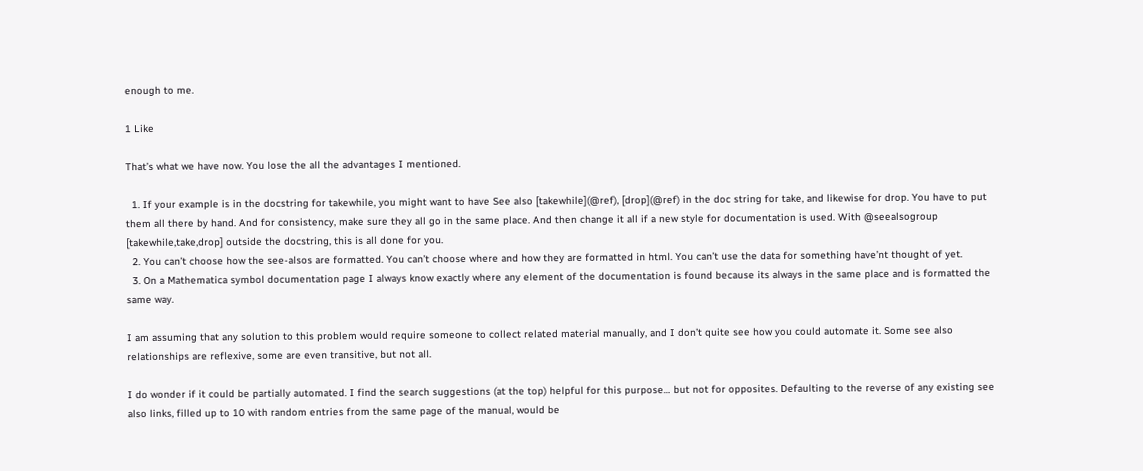enough to me.

1 Like

That’s what we have now. You lose the all the advantages I mentioned.

  1. If your example is in the docstring for takewhile, you might want to have See also [takewhile](@ref), [drop](@ref) in the doc string for take, and likewise for drop. You have to put them all there by hand. And for consistency, make sure they all go in the same place. And then change it all if a new style for documentation is used. With @seealsogroup [takewhile,take,drop] outside the docstring, this is all done for you.
  2. You can’t choose how the see-alsos are formatted. You can’t choose where and how they are formatted in html. You can’t use the data for something have’nt thought of yet.
  3. On a Mathematica symbol documentation page I always know exactly where any element of the documentation is found because its always in the same place and is formatted the same way.

I am assuming that any solution to this problem would require someone to collect related material manually, and I don’t quite see how you could automate it. Some see also relationships are reflexive, some are even transitive, but not all.

I do wonder if it could be partially automated. I find the search suggestions (at the top) helpful for this purpose… but not for opposites. Defaulting to the reverse of any existing see also links, filled up to 10 with random entries from the same page of the manual, would be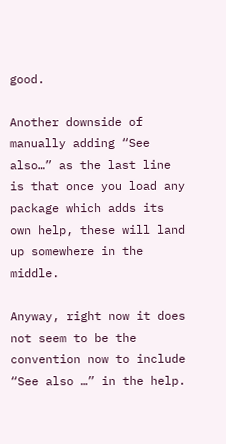good.

Another downside of manually adding “See also…” as the last line is that once you load any package which adds its own help, these will land up somewhere in the middle.

Anyway, right now it does not seem to be the convention now to include “See also …” in the help.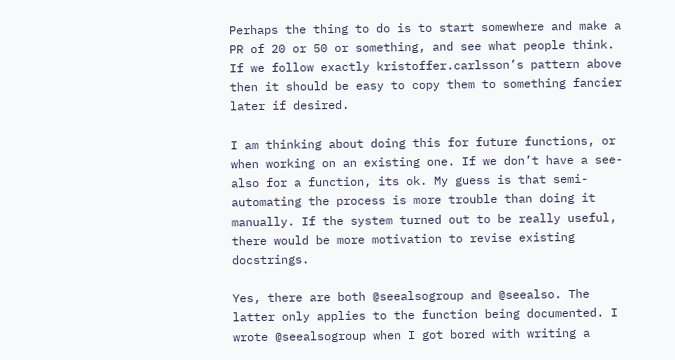Perhaps the thing to do is to start somewhere and make a PR of 20 or 50 or something, and see what people think. If we follow exactly kristoffer.carlsson’s pattern above then it should be easy to copy them to something fancier later if desired.

I am thinking about doing this for future functions, or when working on an existing one. If we don’t have a see-also for a function, its ok. My guess is that semi-automating the process is more trouble than doing it manually. If the system turned out to be really useful, there would be more motivation to revise existing docstrings.

Yes, there are both @seealsogroup and @seealso. The latter only applies to the function being documented. I wrote @seealsogroup when I got bored with writing a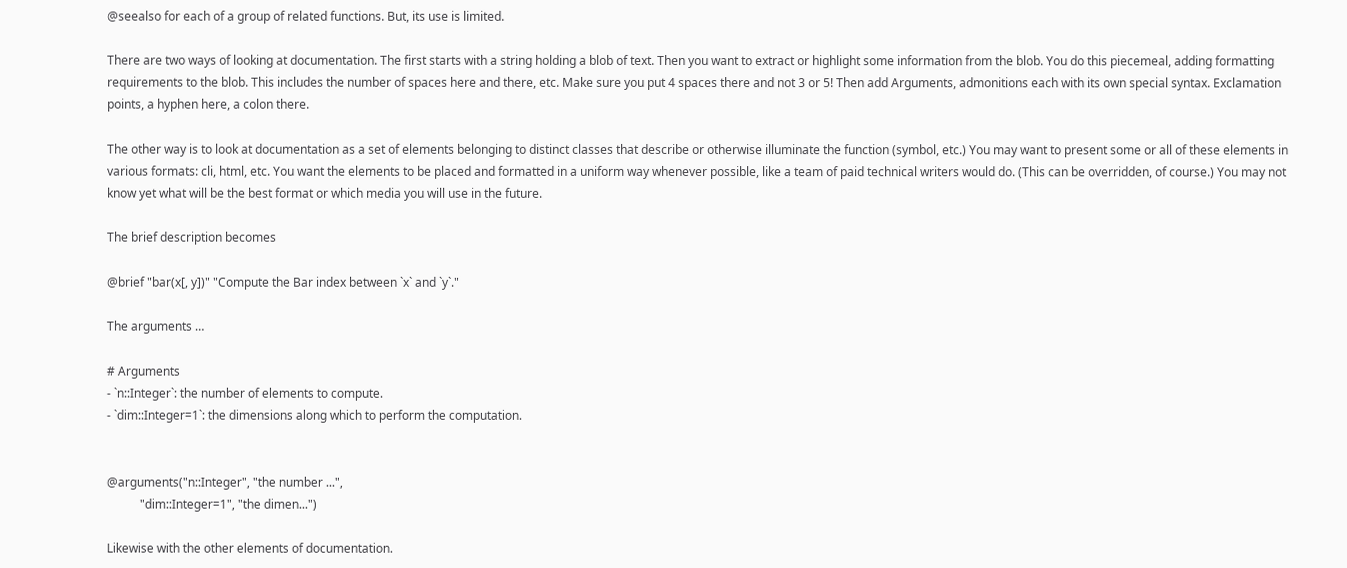@seealso for each of a group of related functions. But, its use is limited.

There are two ways of looking at documentation. The first starts with a string holding a blob of text. Then you want to extract or highlight some information from the blob. You do this piecemeal, adding formatting requirements to the blob. This includes the number of spaces here and there, etc. Make sure you put 4 spaces there and not 3 or 5! Then add Arguments, admonitions each with its own special syntax. Exclamation points, a hyphen here, a colon there.

The other way is to look at documentation as a set of elements belonging to distinct classes that describe or otherwise illuminate the function (symbol, etc.) You may want to present some or all of these elements in various formats: cli, html, etc. You want the elements to be placed and formatted in a uniform way whenever possible, like a team of paid technical writers would do. (This can be overridden, of course.) You may not know yet what will be the best format or which media you will use in the future.

The brief description becomes

@brief "bar(x[, y])" "Compute the Bar index between `x` and `y`."

The arguments …

# Arguments
- `n::Integer`: the number of elements to compute.
- `dim::Integer=1`: the dimensions along which to perform the computation.


@arguments("n::Integer", "the number ...",
           "dim::Integer=1", "the dimen...")

Likewise with the other elements of documentation.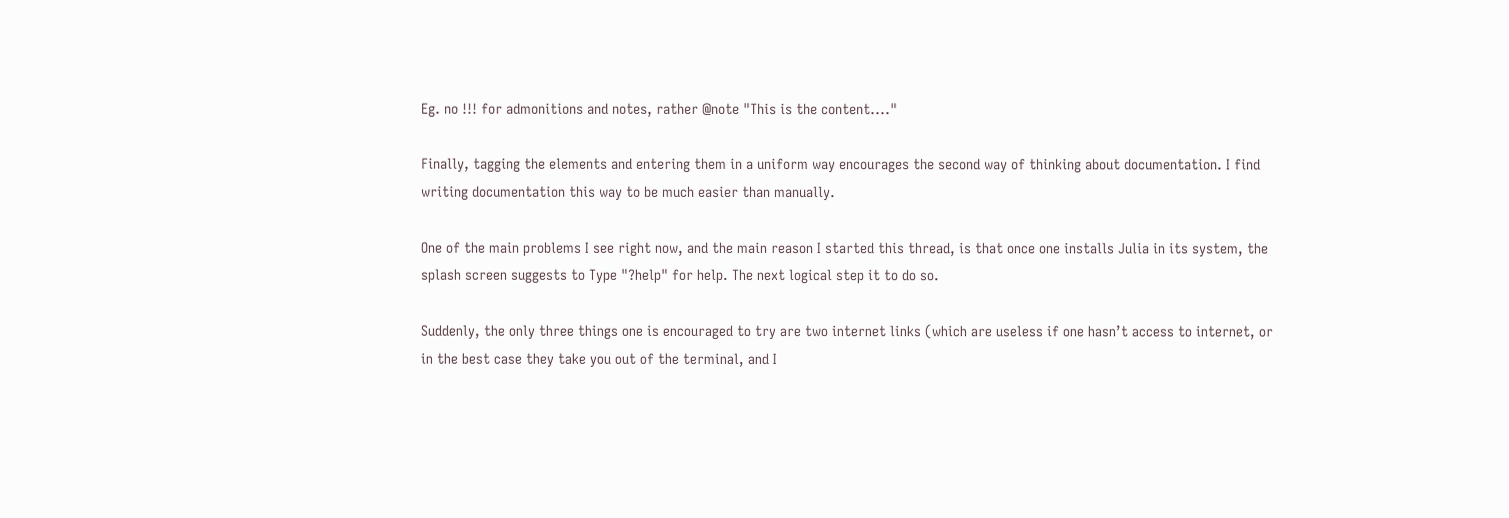Eg. no !!! for admonitions and notes, rather @note "This is the content...."

Finally, tagging the elements and entering them in a uniform way encourages the second way of thinking about documentation. I find writing documentation this way to be much easier than manually.

One of the main problems I see right now, and the main reason I started this thread, is that once one installs Julia in its system, the splash screen suggests to Type "?help" for help. The next logical step it to do so.

Suddenly, the only three things one is encouraged to try are two internet links (which are useless if one hasn’t access to internet, or in the best case they take you out of the terminal, and I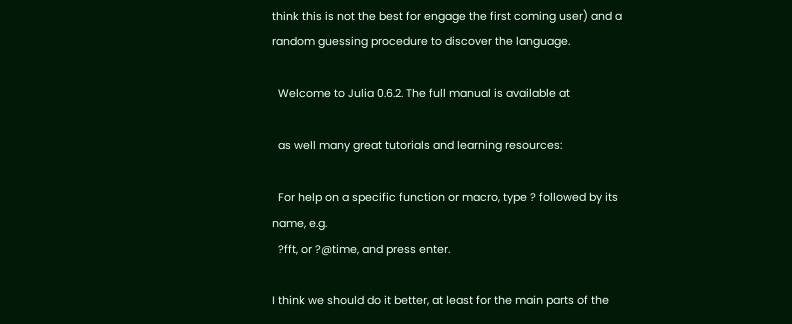think this is not the best for engage the first coming user) and a random guessing procedure to discover the language.

  Welcome to Julia 0.6.2. The full manual is available at

  as well many great tutorials and learning resources:

  For help on a specific function or macro, type ? followed by its name, e.g.
  ?fft, or ?@time, and press enter.

I think we should do it better, at least for the main parts of the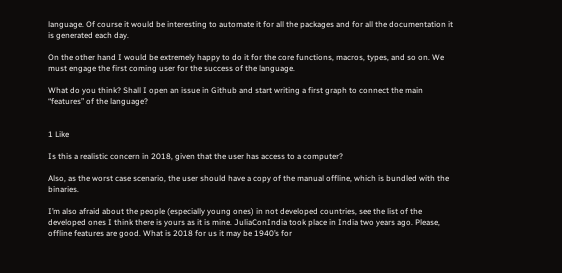language. Of course it would be interesting to automate it for all the packages and for all the documentation it is generated each day.

On the other hand I would be extremely happy to do it for the core functions, macros, types, and so on. We must engage the first coming user for the success of the language.

What do you think? Shall I open an issue in Github and start writing a first graph to connect the main “features” of the language?


1 Like

Is this a realistic concern in 2018, given that the user has access to a computer?

Also, as the worst case scenario, the user should have a copy of the manual offline, which is bundled with the binaries.

I’m also afraid about the people (especially young ones) in not developed countries, see the list of the developed ones I think there is yours as it is mine. JuliaConIndia took place in India two years ago. Please, offline features are good. What is 2018 for us it may be 1940’s for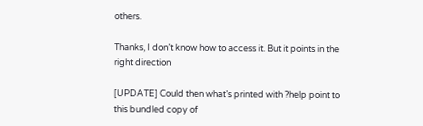others.

Thanks, I don’t know how to access it. But it points in the right direction

[UPDATE] Could then what’s printed with ?help point to this bundled copy of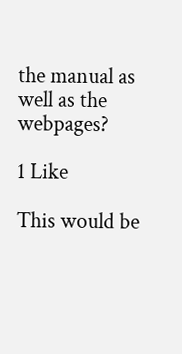the manual as well as the webpages?

1 Like

This would be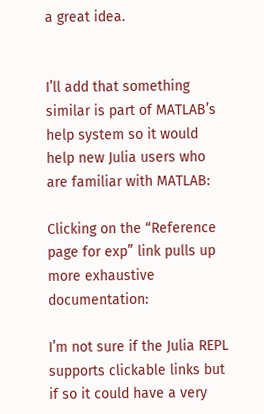a great idea.


I’ll add that something similar is part of MATLAB’s help system so it would help new Julia users who are familiar with MATLAB:

Clicking on the “Reference page for exp” link pulls up more exhaustive documentation:

I’m not sure if the Julia REPL supports clickable links but if so it could have a very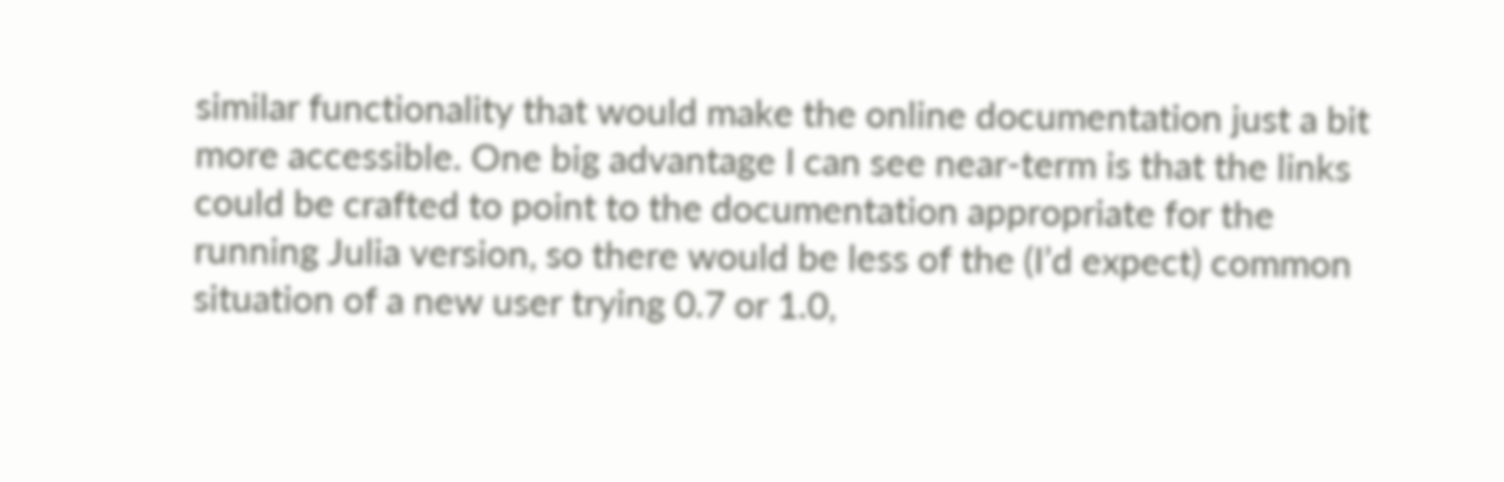similar functionality that would make the online documentation just a bit more accessible. One big advantage I can see near-term is that the links could be crafted to point to the documentation appropriate for the running Julia version, so there would be less of the (I’d expect) common situation of a new user trying 0.7 or 1.0,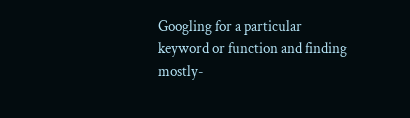Googling for a particular keyword or function and finding mostly-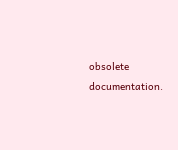obsolete documentation.